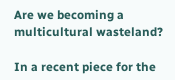Are we becoming a multicultural wasteland?

In a recent piece for the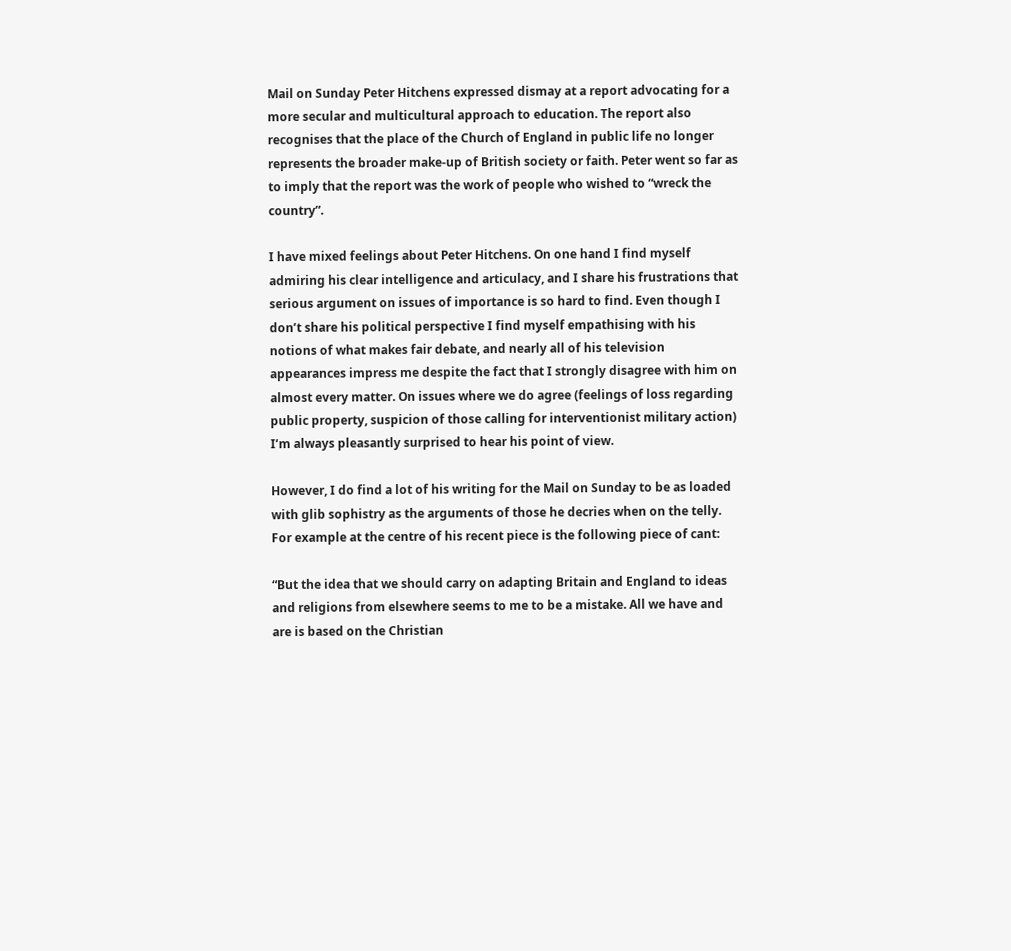Mail on Sunday Peter Hitchens expressed dismay at a report advocating for a more secular and multicultural approach to education. The report also recognises that the place of the Church of England in public life no longer represents the broader make-up of British society or faith. Peter went so far as to imply that the report was the work of people who wished to “wreck the country”.

I have mixed feelings about Peter Hitchens. On one hand I find myself admiring his clear intelligence and articulacy, and I share his frustrations that serious argument on issues of importance is so hard to find. Even though I don’t share his political perspective I find myself empathising with his notions of what makes fair debate, and nearly all of his television appearances impress me despite the fact that I strongly disagree with him on almost every matter. On issues where we do agree (feelings of loss regarding public property, suspicion of those calling for interventionist military action) I’m always pleasantly surprised to hear his point of view.

However, I do find a lot of his writing for the Mail on Sunday to be as loaded with glib sophistry as the arguments of those he decries when on the telly. For example at the centre of his recent piece is the following piece of cant:

“But the idea that we should carry on adapting Britain and England to ideas and religions from elsewhere seems to me to be a mistake. All we have and are is based on the Christian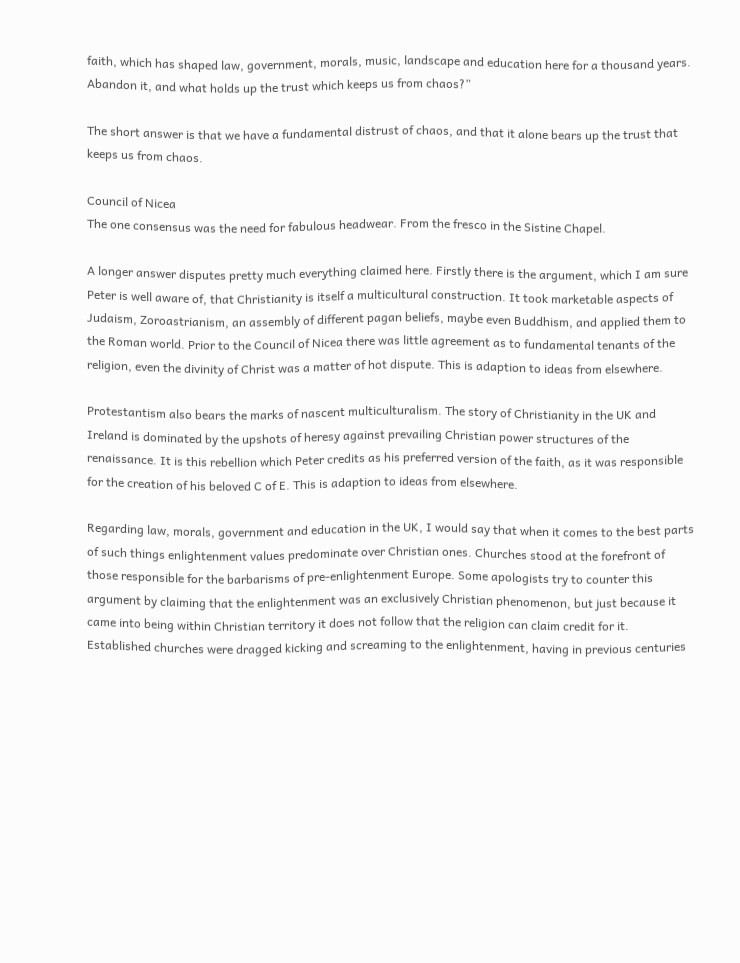faith, which has shaped law, government, morals, music, landscape and education here for a thousand years. Abandon it, and what holds up the trust which keeps us from chaos?”

The short answer is that we have a fundamental distrust of chaos, and that it alone bears up the trust that keeps us from chaos.

Council of Nicea
The one consensus was the need for fabulous headwear. From the fresco in the Sistine Chapel.

A longer answer disputes pretty much everything claimed here. Firstly there is the argument, which I am sure Peter is well aware of, that Christianity is itself a multicultural construction. It took marketable aspects of Judaism, Zoroastrianism, an assembly of different pagan beliefs, maybe even Buddhism, and applied them to the Roman world. Prior to the Council of Nicea there was little agreement as to fundamental tenants of the religion, even the divinity of Christ was a matter of hot dispute. This is adaption to ideas from elsewhere.

Protestantism also bears the marks of nascent multiculturalism. The story of Christianity in the UK and Ireland is dominated by the upshots of heresy against prevailing Christian power structures of the renaissance. It is this rebellion which Peter credits as his preferred version of the faith, as it was responsible for the creation of his beloved C of E. This is adaption to ideas from elsewhere.

Regarding law, morals, government and education in the UK, I would say that when it comes to the best parts of such things enlightenment values predominate over Christian ones. Churches stood at the forefront of those responsible for the barbarisms of pre-enlightenment Europe. Some apologists try to counter this argument by claiming that the enlightenment was an exclusively Christian phenomenon, but just because it came into being within Christian territory it does not follow that the religion can claim credit for it. Established churches were dragged kicking and screaming to the enlightenment, having in previous centuries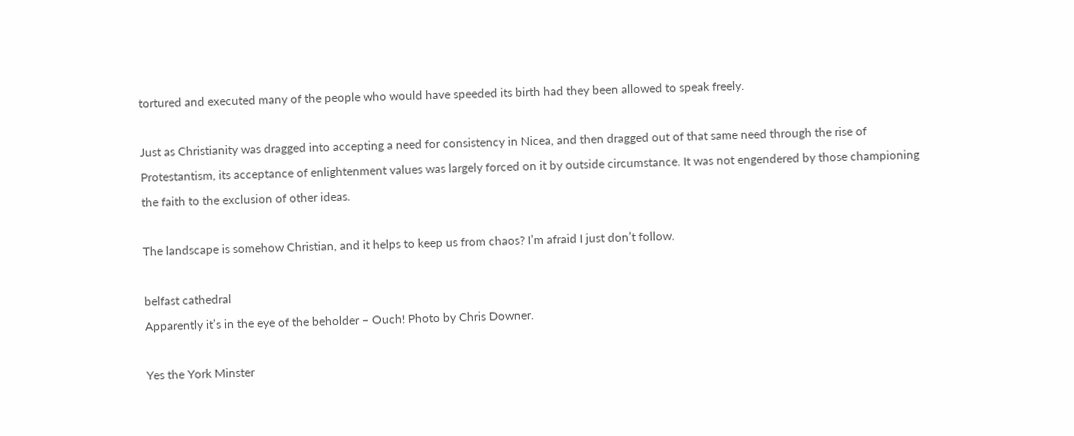tortured and executed many of the people who would have speeded its birth had they been allowed to speak freely.

Just as Christianity was dragged into accepting a need for consistency in Nicea, and then dragged out of that same need through the rise of Protestantism, its acceptance of enlightenment values was largely forced on it by outside circumstance. It was not engendered by those championing the faith to the exclusion of other ideas.

The landscape is somehow Christian, and it helps to keep us from chaos? I’m afraid I just don’t follow.

belfast cathedral
Apparently it’s in the eye of the beholder – Ouch! Photo by Chris Downer.

Yes the York Minster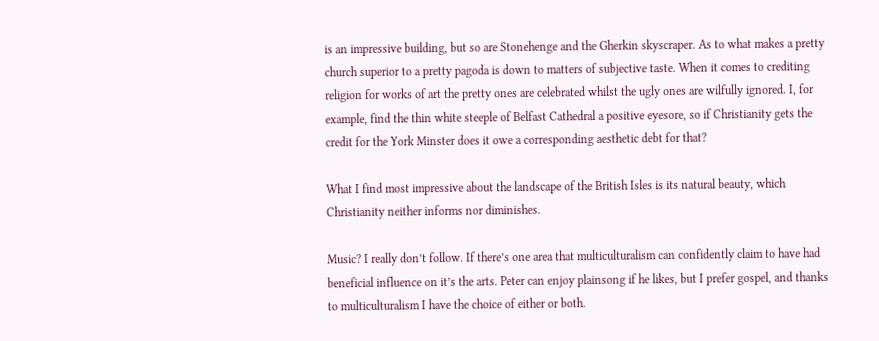is an impressive building, but so are Stonehenge and the Gherkin skyscraper. As to what makes a pretty church superior to a pretty pagoda is down to matters of subjective taste. When it comes to crediting religion for works of art the pretty ones are celebrated whilst the ugly ones are wilfully ignored. I, for example, find the thin white steeple of Belfast Cathedral a positive eyesore, so if Christianity gets the credit for the York Minster does it owe a corresponding aesthetic debt for that?

What I find most impressive about the landscape of the British Isles is its natural beauty, which Christianity neither informs nor diminishes.

Music? I really don’t follow. If there’s one area that multiculturalism can confidently claim to have had beneficial influence on it’s the arts. Peter can enjoy plainsong if he likes, but I prefer gospel, and thanks to multiculturalism I have the choice of either or both.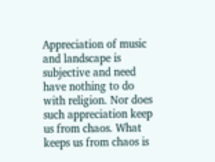Appreciation of music and landscape is subjective and need have nothing to do with religion. Nor does such appreciation keep us from chaos. What keeps us from chaos is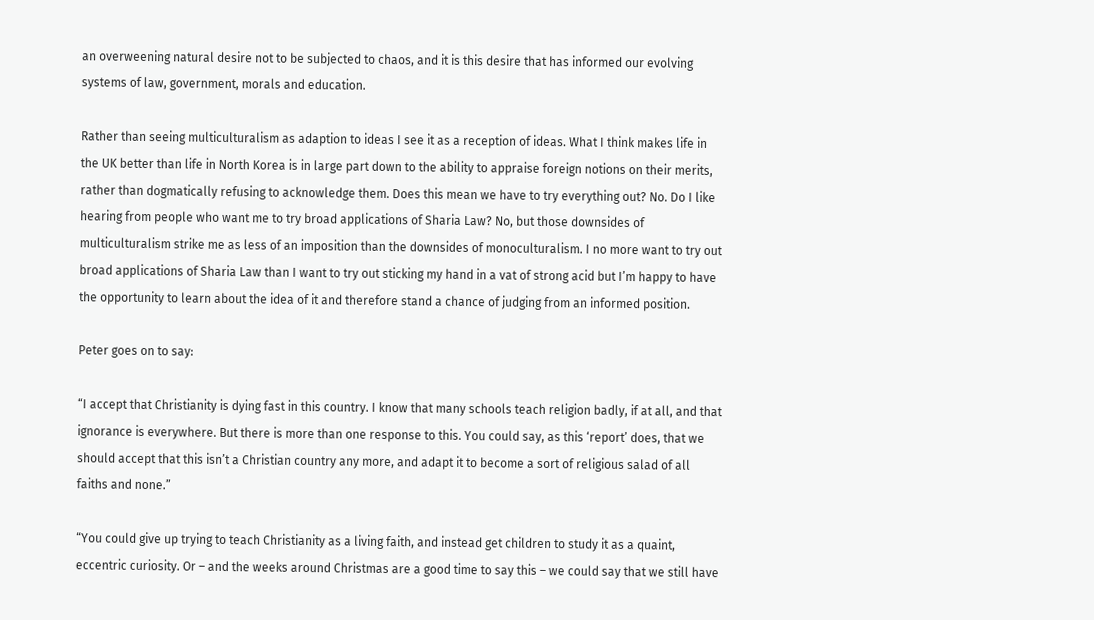an overweening natural desire not to be subjected to chaos, and it is this desire that has informed our evolving systems of law, government, morals and education.

Rather than seeing multiculturalism as adaption to ideas I see it as a reception of ideas. What I think makes life in the UK better than life in North Korea is in large part down to the ability to appraise foreign notions on their merits, rather than dogmatically refusing to acknowledge them. Does this mean we have to try everything out? No. Do I like hearing from people who want me to try broad applications of Sharia Law? No, but those downsides of multiculturalism strike me as less of an imposition than the downsides of monoculturalism. I no more want to try out broad applications of Sharia Law than I want to try out sticking my hand in a vat of strong acid but I’m happy to have the opportunity to learn about the idea of it and therefore stand a chance of judging from an informed position.

Peter goes on to say:

“I accept that Christianity is dying fast in this country. I know that many schools teach religion badly, if at all, and that ignorance is everywhere. But there is more than one response to this. You could say, as this ‘report’ does, that we should accept that this isn’t a Christian country any more, and adapt it to become a sort of religious salad of all faiths and none.”

“You could give up trying to teach Christianity as a living faith, and instead get children to study it as a quaint, eccentric curiosity. Or – and the weeks around Christmas are a good time to say this – we could say that we still have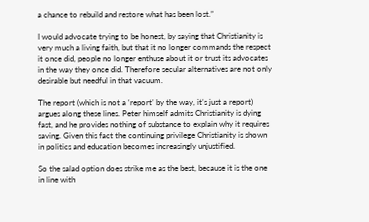a chance to rebuild and restore what has been lost.”

I would advocate trying to be honest, by saying that Christianity is very much a living faith, but that it no longer commands the respect it once did, people no longer enthuse about it or trust its advocates in the way they once did. Therefore secular alternatives are not only desirable but needful in that vacuum.

The report (which is not a ‘report’ by the way, it’s just a report) argues along these lines. Peter himself admits Christianity is dying fast, and he provides nothing of substance to explain why it requires saving. Given this fact the continuing privilege Christianity is shown in politics and education becomes increasingly unjustified.

So the salad option does strike me as the best, because it is the one in line with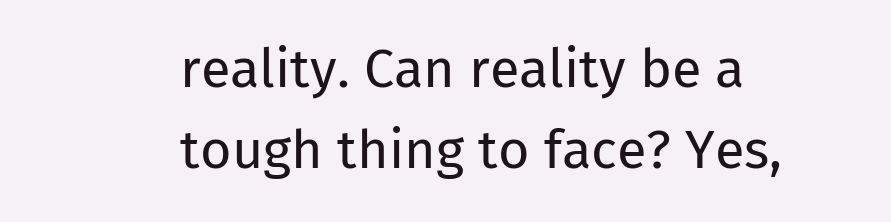reality. Can reality be a tough thing to face? Yes,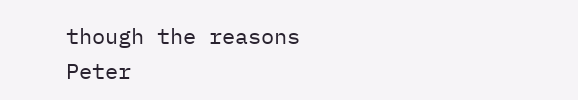though the reasons Peter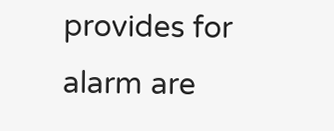provides for alarm are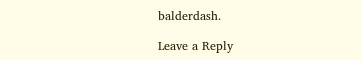balderdash.

Leave a Reply